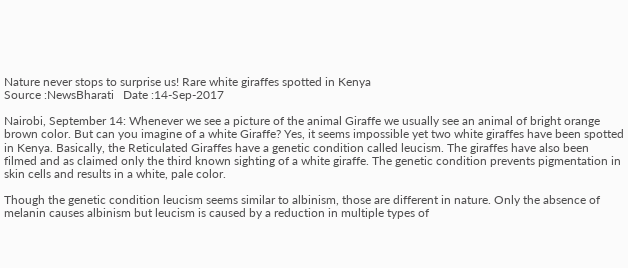Nature never stops to surprise us! Rare white giraffes spotted in Kenya
Source :NewsBharati   Date :14-Sep-2017

Nairobi, September 14: Whenever we see a picture of the animal Giraffe we usually see an animal of bright orange brown color. But can you imagine of a white Giraffe? Yes, it seems impossible yet two white giraffes have been spotted in Kenya. Basically, the Reticulated Giraffes have a genetic condition called leucism. The giraffes have also been filmed and as claimed only the third known sighting of a white giraffe. The genetic condition prevents pigmentation in skin cells and results in a white, pale color.

Though the genetic condition leucism seems similar to albinism, those are different in nature. Only the absence of melanin causes albinism but leucism is caused by a reduction in multiple types of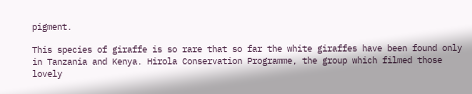pigment.

This species of giraffe is so rare that so far the white giraffes have been found only in Tanzania and Kenya. Hirola Conservation Programme, the group which filmed those lovely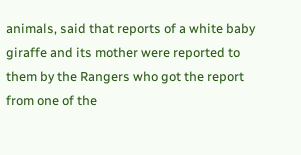animals, said that reports of a white baby giraffe and its mother were reported to them by the Rangers who got the report from one of the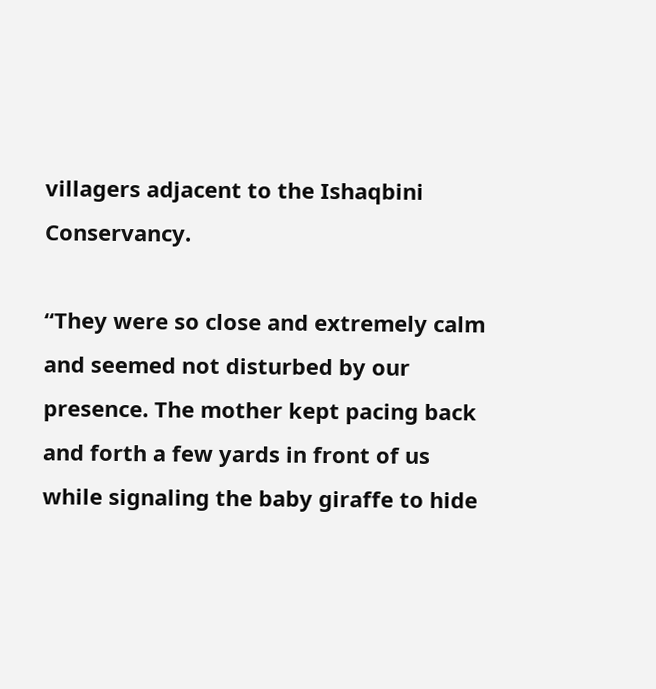villagers adjacent to the Ishaqbini Conservancy.

“They were so close and extremely calm and seemed not disturbed by our presence. The mother kept pacing back and forth a few yards in front of us while signaling the baby giraffe to hide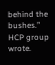behind the bushes.” HCP group wrote.